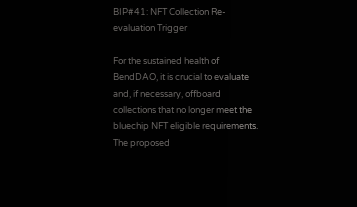BIP#41: NFT Collection Re-evaluation Trigger

For the sustained health of BendDAO, it is crucial to evaluate and, if necessary, offboard collections that no longer meet the bluechip NFT eligible requirements. The proposed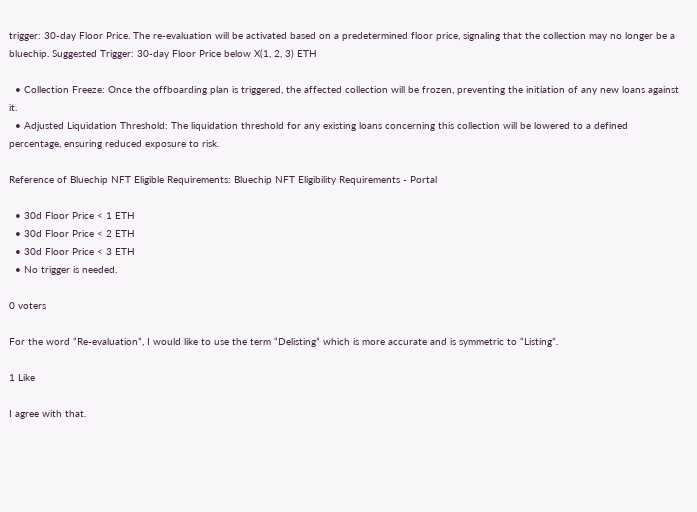trigger: 30-day Floor Price. The re-evaluation will be activated based on a predetermined floor price, signaling that the collection may no longer be a bluechip. Suggested Trigger: 30-day Floor Price below X(1, 2, 3) ETH

  • Collection Freeze: Once the offboarding plan is triggered, the affected collection will be frozen, preventing the initiation of any new loans against it.
  • Adjusted Liquidation Threshold: The liquidation threshold for any existing loans concerning this collection will be lowered to a defined percentage, ensuring reduced exposure to risk.

Reference of Bluechip NFT Eligible Requirements: Bluechip NFT Eligibility Requirements - Portal

  • 30d Floor Price < 1 ETH
  • 30d Floor Price < 2 ETH
  • 30d Floor Price < 3 ETH
  • No trigger is needed.

0 voters

For the word “Re-evaluation”, I would like to use the term “Delisting” which is more accurate and is symmetric to “Listing”.

1 Like

I agree with that.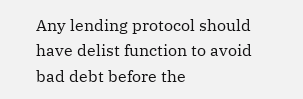Any lending protocol should have delist function to avoid bad debt before the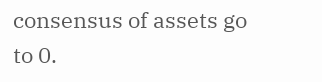consensus of assets go to 0.